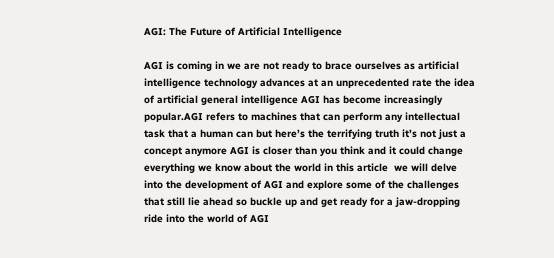AGI: The Future of Artificial Intelligence

AGI is coming in we are not ready to brace ourselves as artificial intelligence technology advances at an unprecedented rate the idea of artificial general intelligence AGI has become increasingly popular.AGI refers to machines that can perform any intellectual task that a human can but here’s the terrifying truth it’s not just a concept anymore AGI is closer than you think and it could change everything we know about the world in this article  we will delve into the development of AGI and explore some of the challenges that still lie ahead so buckle up and get ready for a jaw-dropping ride into the world of AGI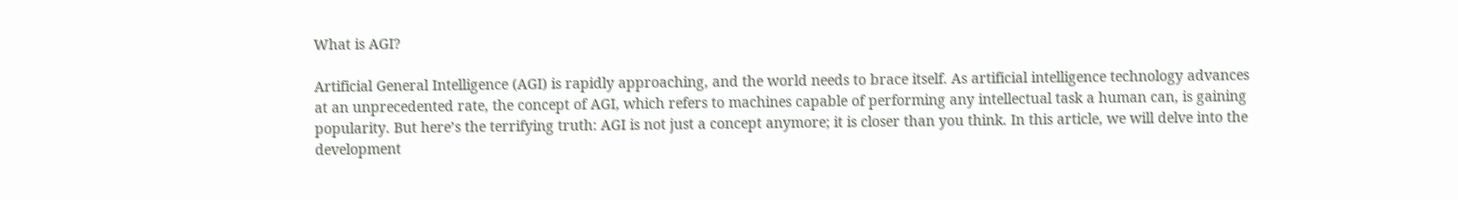What is AGI?

Artificial General Intelligence (AGI) is rapidly approaching, and the world needs to brace itself. As artificial intelligence technology advances at an unprecedented rate, the concept of AGI, which refers to machines capable of performing any intellectual task a human can, is gaining popularity. But here’s the terrifying truth: AGI is not just a concept anymore; it is closer than you think. In this article, we will delve into the development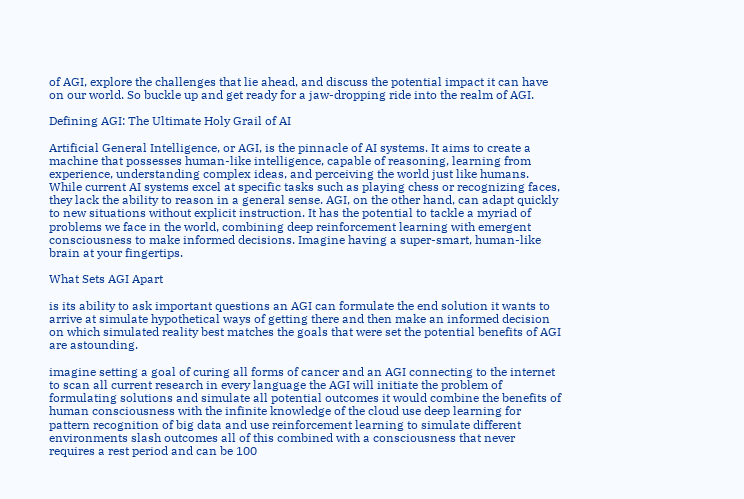of AGI, explore the challenges that lie ahead, and discuss the potential impact it can have on our world. So buckle up and get ready for a jaw-dropping ride into the realm of AGI.

Defining AGI: The Ultimate Holy Grail of AI

Artificial General Intelligence, or AGI, is the pinnacle of AI systems. It aims to create a machine that possesses human-like intelligence, capable of reasoning, learning from experience, understanding complex ideas, and perceiving the world just like humans. While current AI systems excel at specific tasks such as playing chess or recognizing faces, they lack the ability to reason in a general sense. AGI, on the other hand, can adapt quickly to new situations without explicit instruction. It has the potential to tackle a myriad of problems we face in the world, combining deep reinforcement learning with emergent consciousness to make informed decisions. Imagine having a super-smart, human-like brain at your fingertips.

What Sets AGI Apart

is its ability to ask important questions an AGI can formulate the end solution it wants to arrive at simulate hypothetical ways of getting there and then make an informed decision on which simulated reality best matches the goals that were set the potential benefits of AGI are astounding.

imagine setting a goal of curing all forms of cancer and an AGI connecting to the internet to scan all current research in every language the AGI will initiate the problem of formulating solutions and simulate all potential outcomes it would combine the benefits of human consciousness with the infinite knowledge of the cloud use deep learning for pattern recognition of big data and use reinforcement learning to simulate different environments slash outcomes all of this combined with a consciousness that never requires a rest period and can be 100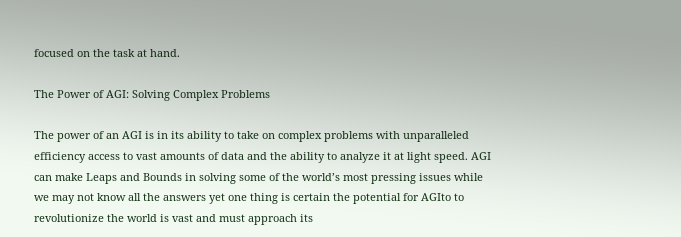focused on the task at hand.

The Power of AGI: Solving Complex Problems

The power of an AGI is in its ability to take on complex problems with unparalleled efficiency access to vast amounts of data and the ability to analyze it at light speed. AGI can make Leaps and Bounds in solving some of the world’s most pressing issues while we may not know all the answers yet one thing is certain the potential for AGIto to revolutionize the world is vast and must approach its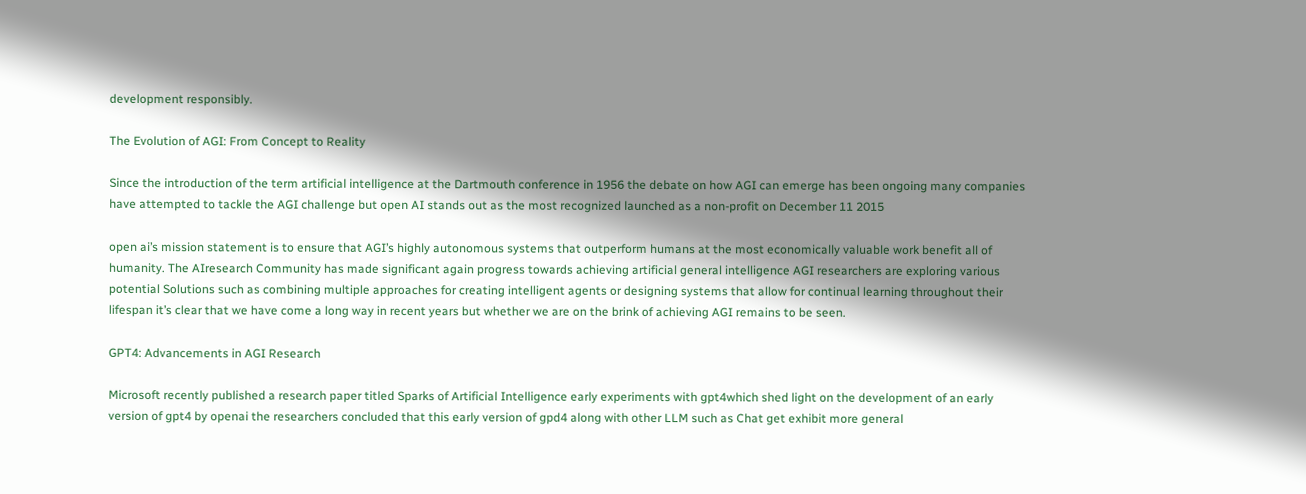development responsibly.

The Evolution of AGI: From Concept to Reality

Since the introduction of the term artificial intelligence at the Dartmouth conference in 1956 the debate on how AGI can emerge has been ongoing many companies have attempted to tackle the AGI challenge but open AI stands out as the most recognized launched as a non-profit on December 11 2015

open ai’s mission statement is to ensure that AGI’s highly autonomous systems that outperform humans at the most economically valuable work benefit all of humanity. The AIresearch Community has made significant again progress towards achieving artificial general intelligence AGI researchers are exploring various potential Solutions such as combining multiple approaches for creating intelligent agents or designing systems that allow for continual learning throughout their lifespan it’s clear that we have come a long way in recent years but whether we are on the brink of achieving AGI remains to be seen.

GPT4: Advancements in AGI Research

Microsoft recently published a research paper titled Sparks of Artificial Intelligence early experiments with gpt4which shed light on the development of an early version of gpt4 by openai the researchers concluded that this early version of gpd4 along with other LLM such as Chat get exhibit more general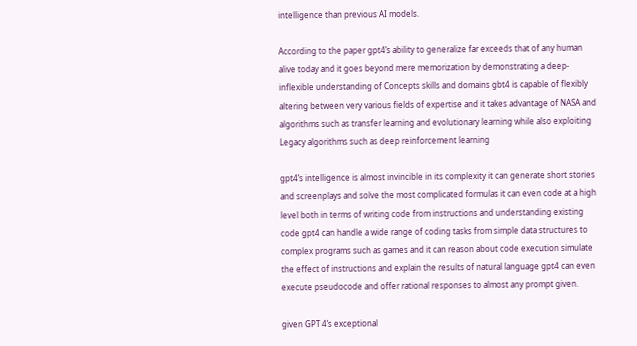intelligence than previous AI models.

According to the paper gpt4’s ability to generalize far exceeds that of any human alive today and it goes beyond mere memorization by demonstrating a deep-inflexible understanding of Concepts skills and domains gbt4 is capable of flexibly altering between very various fields of expertise and it takes advantage of NASA and algorithms such as transfer learning and evolutionary learning while also exploiting Legacy algorithms such as deep reinforcement learning

gpt4’s intelligence is almost invincible in its complexity it can generate short stories and screenplays and solve the most complicated formulas it can even code at a high level both in terms of writing code from instructions and understanding existing code gpt4 can handle a wide range of coding tasks from simple data structures to complex programs such as games and it can reason about code execution simulate the effect of instructions and explain the results of natural language gpt4 can even execute pseudocode and offer rational responses to almost any prompt given.

given GPT 4’s exceptional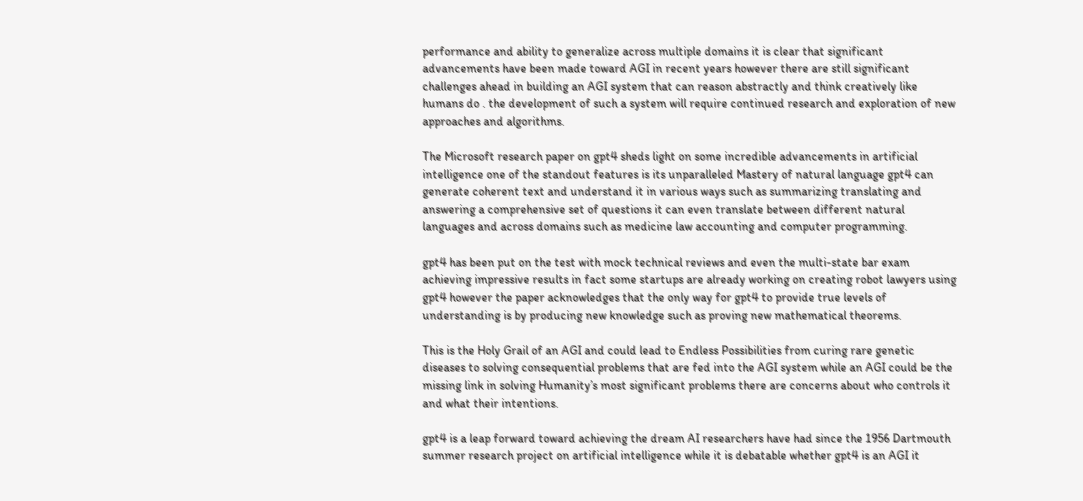performance and ability to generalize across multiple domains it is clear that significant advancements have been made toward AGI in recent years however there are still significant challenges ahead in building an AGI system that can reason abstractly and think creatively like humans do . the development of such a system will require continued research and exploration of new approaches and algorithms.

The Microsoft research paper on gpt4 sheds light on some incredible advancements in artificial intelligence one of the standout features is its unparalleled Mastery of natural language gpt4 can generate coherent text and understand it in various ways such as summarizing translating and answering a comprehensive set of questions it can even translate between different natural languages and across domains such as medicine law accounting and computer programming.

gpt4 has been put on the test with mock technical reviews and even the multi-state bar exam achieving impressive results in fact some startups are already working on creating robot lawyers using gpt4 however the paper acknowledges that the only way for gpt4 to provide true levels of understanding is by producing new knowledge such as proving new mathematical theorems.

This is the Holy Grail of an AGI and could lead to Endless Possibilities from curing rare genetic diseases to solving consequential problems that are fed into the AGI system while an AGI could be the missing link in solving Humanity’s most significant problems there are concerns about who controls it and what their intentions.

gpt4 is a leap forward toward achieving the dream AI researchers have had since the 1956 Dartmouth summer research project on artificial intelligence while it is debatable whether gpt4 is an AGI it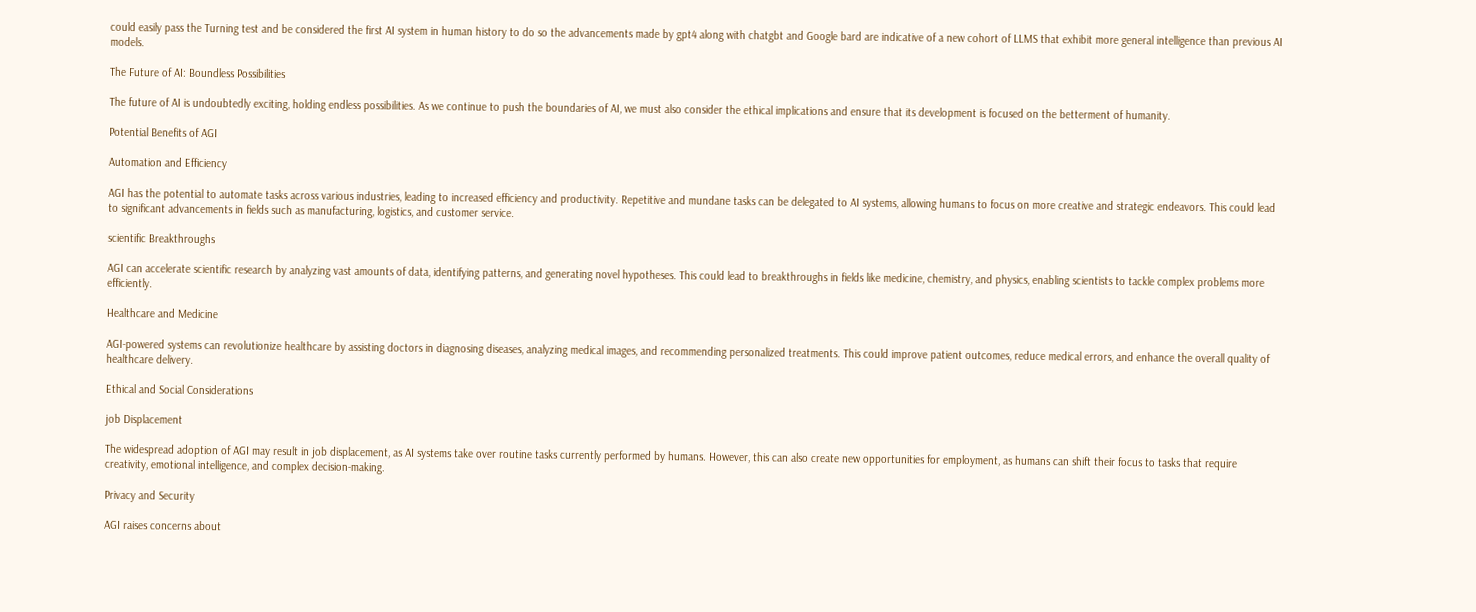could easily pass the Turning test and be considered the first AI system in human history to do so the advancements made by gpt4 along with chatgbt and Google bard are indicative of a new cohort of LLMS that exhibit more general intelligence than previous AI models.

The Future of AI: Boundless Possibilities

The future of AI is undoubtedly exciting, holding endless possibilities. As we continue to push the boundaries of AI, we must also consider the ethical implications and ensure that its development is focused on the betterment of humanity.

Potential Benefits of AGI

Automation and Efficiency

AGI has the potential to automate tasks across various industries, leading to increased efficiency and productivity. Repetitive and mundane tasks can be delegated to AI systems, allowing humans to focus on more creative and strategic endeavors. This could lead to significant advancements in fields such as manufacturing, logistics, and customer service.

scientific Breakthroughs

AGI can accelerate scientific research by analyzing vast amounts of data, identifying patterns, and generating novel hypotheses. This could lead to breakthroughs in fields like medicine, chemistry, and physics, enabling scientists to tackle complex problems more efficiently.

Healthcare and Medicine

AGI-powered systems can revolutionize healthcare by assisting doctors in diagnosing diseases, analyzing medical images, and recommending personalized treatments. This could improve patient outcomes, reduce medical errors, and enhance the overall quality of healthcare delivery.

Ethical and Social Considerations

job Displacement

The widespread adoption of AGI may result in job displacement, as AI systems take over routine tasks currently performed by humans. However, this can also create new opportunities for employment, as humans can shift their focus to tasks that require creativity, emotional intelligence, and complex decision-making.

Privacy and Security

AGI raises concerns about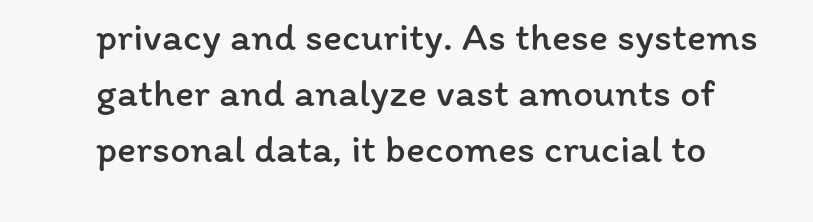privacy and security. As these systems gather and analyze vast amounts of personal data, it becomes crucial to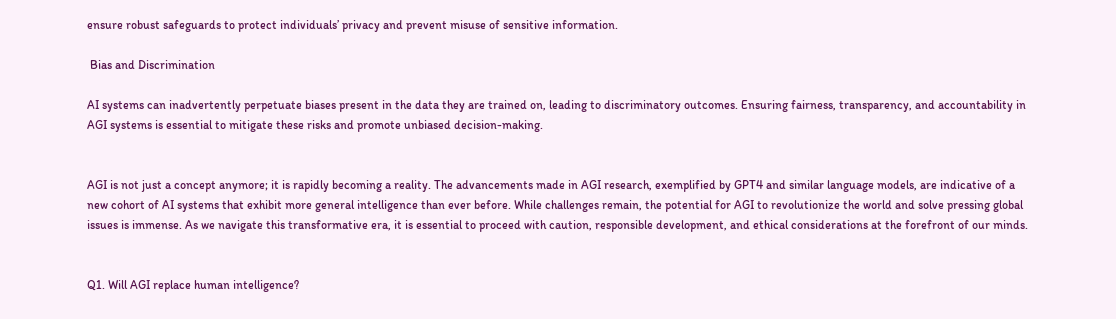ensure robust safeguards to protect individuals’ privacy and prevent misuse of sensitive information.

 Bias and Discrimination

AI systems can inadvertently perpetuate biases present in the data they are trained on, leading to discriminatory outcomes. Ensuring fairness, transparency, and accountability in AGI systems is essential to mitigate these risks and promote unbiased decision-making.


AGI is not just a concept anymore; it is rapidly becoming a reality. The advancements made in AGI research, exemplified by GPT4 and similar language models, are indicative of a new cohort of AI systems that exhibit more general intelligence than ever before. While challenges remain, the potential for AGI to revolutionize the world and solve pressing global issues is immense. As we navigate this transformative era, it is essential to proceed with caution, responsible development, and ethical considerations at the forefront of our minds.


Q1. Will AGI replace human intelligence?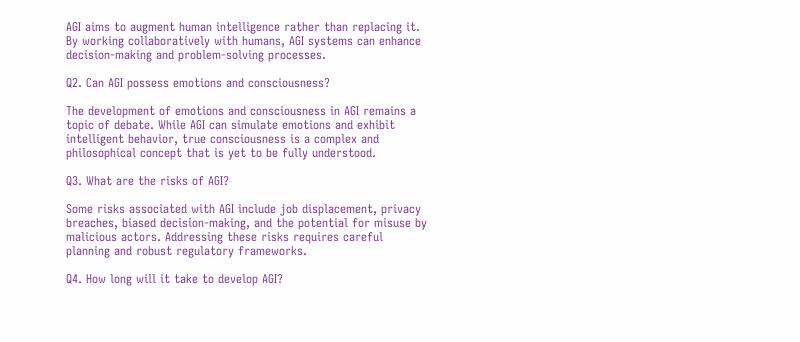AGI aims to augment human intelligence rather than replacing it. By working collaboratively with humans, AGI systems can enhance decision-making and problem-solving processes.

Q2. Can AGI possess emotions and consciousness?

The development of emotions and consciousness in AGI remains a topic of debate. While AGI can simulate emotions and exhibit intelligent behavior, true consciousness is a complex and philosophical concept that is yet to be fully understood.

Q3. What are the risks of AGI?

Some risks associated with AGI include job displacement, privacy breaches, biased decision-making, and the potential for misuse by malicious actors. Addressing these risks requires careful planning and robust regulatory frameworks.

Q4. How long will it take to develop AGI?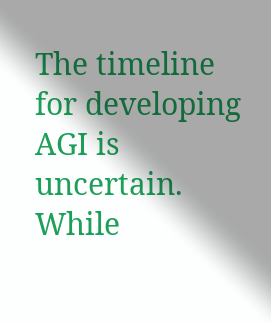The timeline for developing AGI is uncertain. While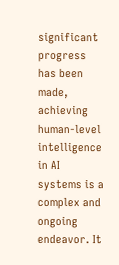significant progress has been made, achieving human-level intelligence in AI systems is a complex and ongoing endeavor. It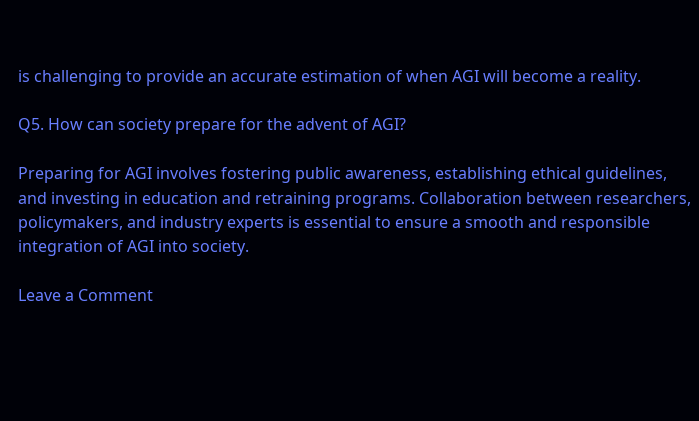is challenging to provide an accurate estimation of when AGI will become a reality.

Q5. How can society prepare for the advent of AGI?

Preparing for AGI involves fostering public awareness, establishing ethical guidelines, and investing in education and retraining programs. Collaboration between researchers, policymakers, and industry experts is essential to ensure a smooth and responsible integration of AGI into society.

Leave a Comment